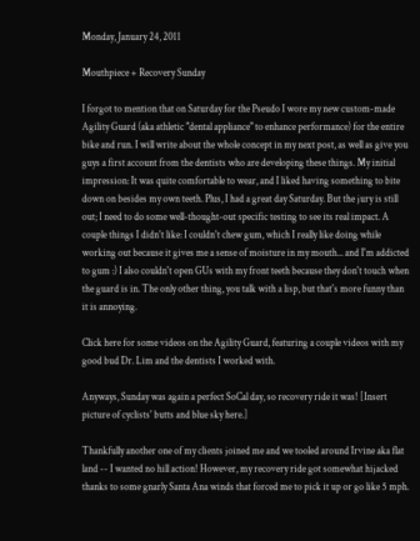Monday, January 24, 2011

Mouthpiece + Recovery Sunday

I forgot to mention that on Saturday for the Pseudo I wore my new custom-made Agility Guard (aka athletic "dental appliance" to enhance performance) for the entire bike and run. I will write about the whole concept in my next post, as well as give you guys a first account from the dentists who are developing these things. My initial impression: It was quite comfortable to wear, and I liked having something to bite down on besides my own teeth. Plus, I had a great day Saturday. But the jury is still out; I need to do some well-thought-out specific testing to see its real impact. A couple things I didn't like: I couldn't chew gum, which I really like doing while working out because it gives me a sense of moisture in my mouth... and I'm addicted to gum :) I also couldn't open GUs with my front teeth because they don't touch when the guard is in. The only other thing, you talk with a lisp, but that's more funny than it is annoying.

Click here for some videos on the Agility Guard, featuring a couple videos with my good bud Dr. Lim and the dentists I worked with.

Anyways, Sunday was again a perfect SoCal day, so recovery ride it was! [Insert picture of cyclists' butts and blue sky here.]

Thankfully another one of my clients joined me and we tooled around Irvine aka flat land -- I wanted no hill action! However, my recovery ride got somewhat hijacked thanks to some gnarly Santa Ana winds that forced me to pick it up or go like 5 mph.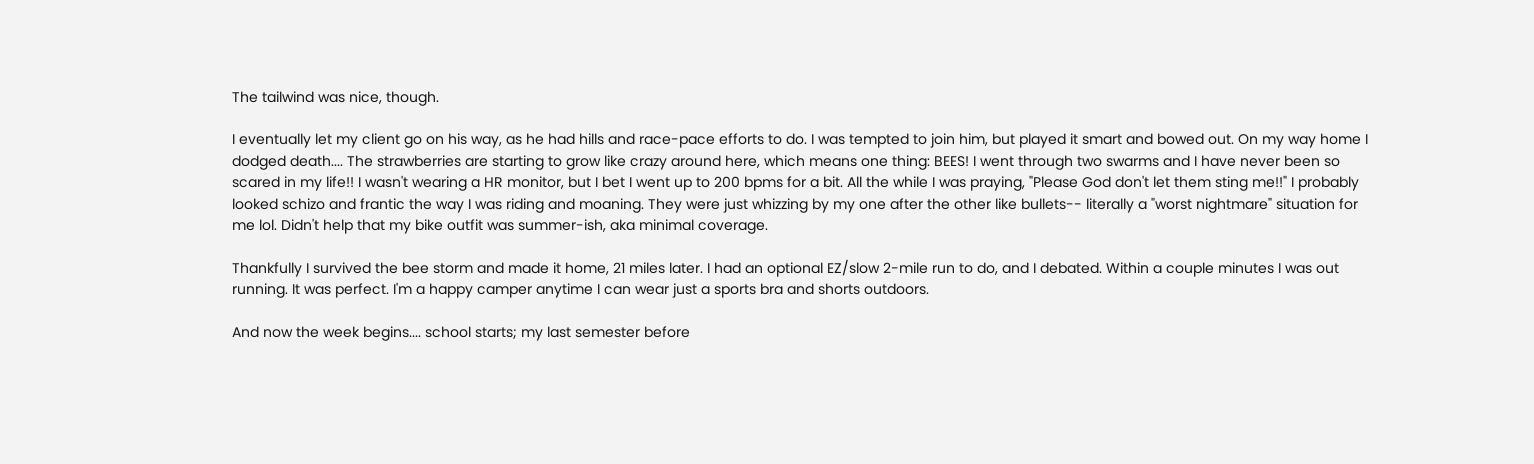The tailwind was nice, though.

I eventually let my client go on his way, as he had hills and race-pace efforts to do. I was tempted to join him, but played it smart and bowed out. On my way home I dodged death.... The strawberries are starting to grow like crazy around here, which means one thing: BEES! I went through two swarms and I have never been so scared in my life!! I wasn't wearing a HR monitor, but I bet I went up to 200 bpms for a bit. All the while I was praying, "Please God don't let them sting me!!" I probably looked schizo and frantic the way I was riding and moaning. They were just whizzing by my one after the other like bullets-- literally a "worst nightmare" situation for me lol. Didn't help that my bike outfit was summer-ish, aka minimal coverage.

Thankfully I survived the bee storm and made it home, 21 miles later. I had an optional EZ/slow 2-mile run to do, and I debated. Within a couple minutes I was out running. It was perfect. I'm a happy camper anytime I can wear just a sports bra and shorts outdoors.

And now the week begins.... school starts; my last semester before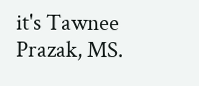it's Tawnee Prazak, MS.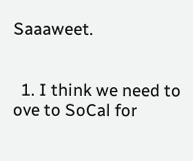Saaaweet.


  1. I think we need to ove to SoCal for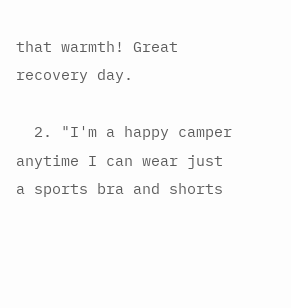that warmth! Great recovery day.

  2. "I'm a happy camper anytime I can wear just a sports bra and shorts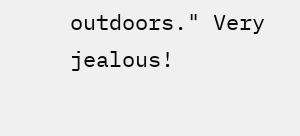outdoors." Very jealous!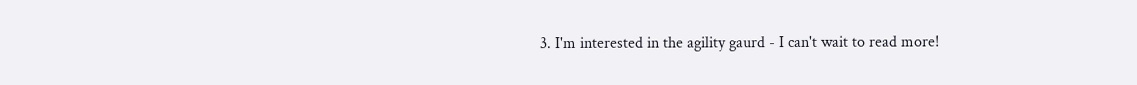3. I'm interested in the agility gaurd - I can't wait to read more!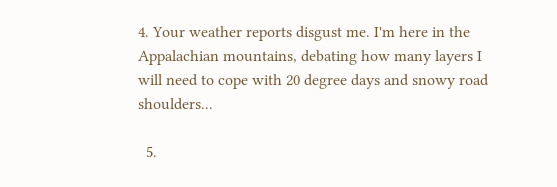4. Your weather reports disgust me. I'm here in the Appalachian mountains, debating how many layers I will need to cope with 20 degree days and snowy road shoulders...

  5.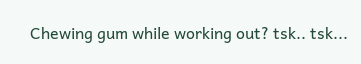Chewing gum while working out? tsk.. tsk...